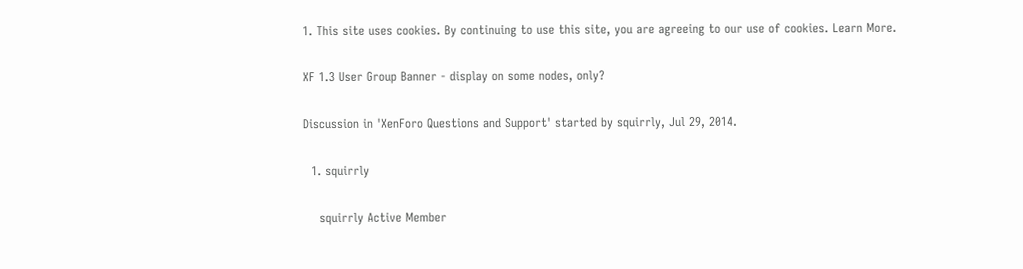1. This site uses cookies. By continuing to use this site, you are agreeing to our use of cookies. Learn More.

XF 1.3 User Group Banner - display on some nodes, only?

Discussion in 'XenForo Questions and Support' started by squirrly, Jul 29, 2014.

  1. squirrly

    squirrly Active Member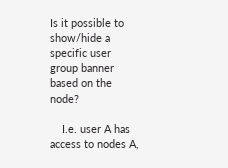Is it possible to show/hide a specific user group banner based on the node?

    I.e. user A has access to nodes A,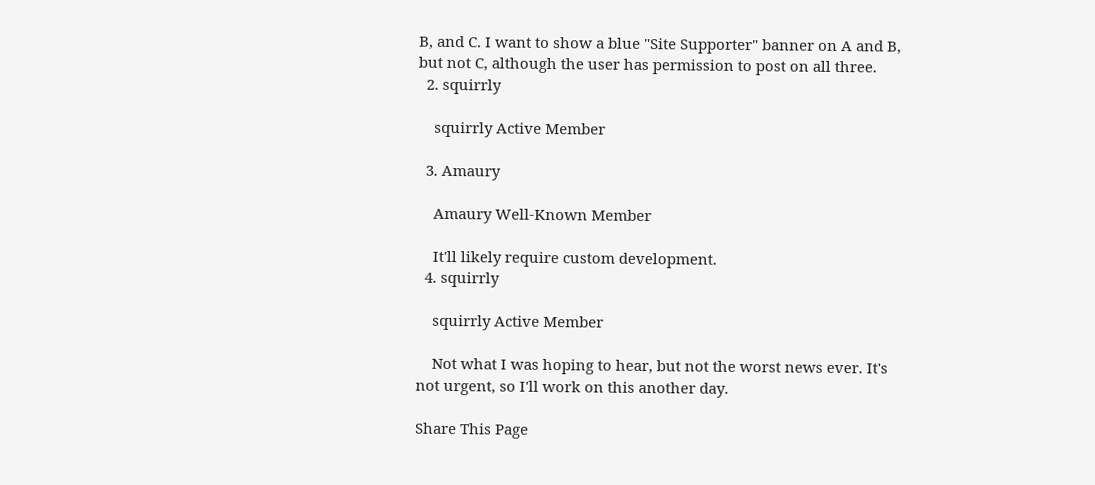B, and C. I want to show a blue "Site Supporter" banner on A and B, but not C, although the user has permission to post on all three.
  2. squirrly

    squirrly Active Member

  3. Amaury

    Amaury Well-Known Member

    It'll likely require custom development.
  4. squirrly

    squirrly Active Member

    Not what I was hoping to hear, but not the worst news ever. It's not urgent, so I'll work on this another day.

Share This Page